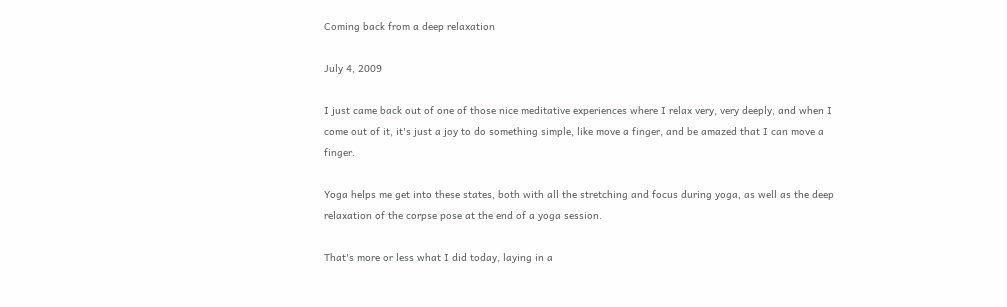Coming back from a deep relaxation

July 4, 2009

I just came back out of one of those nice meditative experiences where I relax very, very deeply, and when I come out of it, it's just a joy to do something simple, like move a finger, and be amazed that I can move a finger.

Yoga helps me get into these states, both with all the stretching and focus during yoga, as well as the deep relaxation of the corpse pose at the end of a yoga session.

That's more or less what I did today, laying in a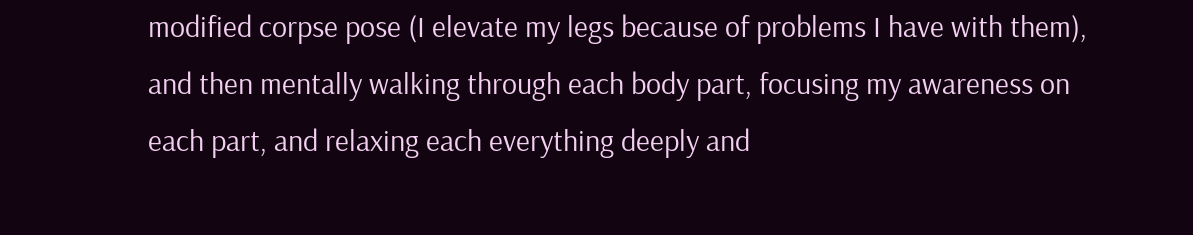modified corpse pose (I elevate my legs because of problems I have with them), and then mentally walking through each body part, focusing my awareness on each part, and relaxing each everything deeply and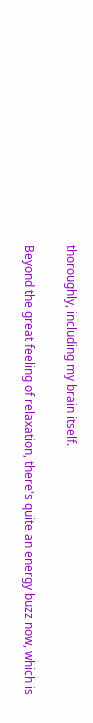thoroughly, including my brain itself.

Beyond the great feeling of relaxation, there's quite an energy buzz now, which is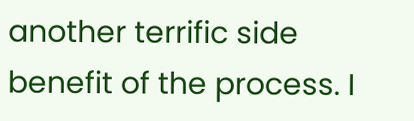another terrific side benefit of the process. I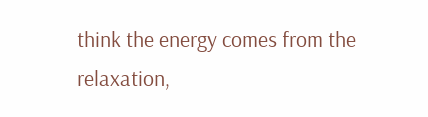think the energy comes from the relaxation,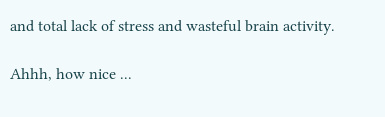and total lack of stress and wasteful brain activity.

Ahhh, how nice ...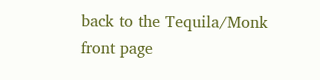back to the Tequila/Monk front page